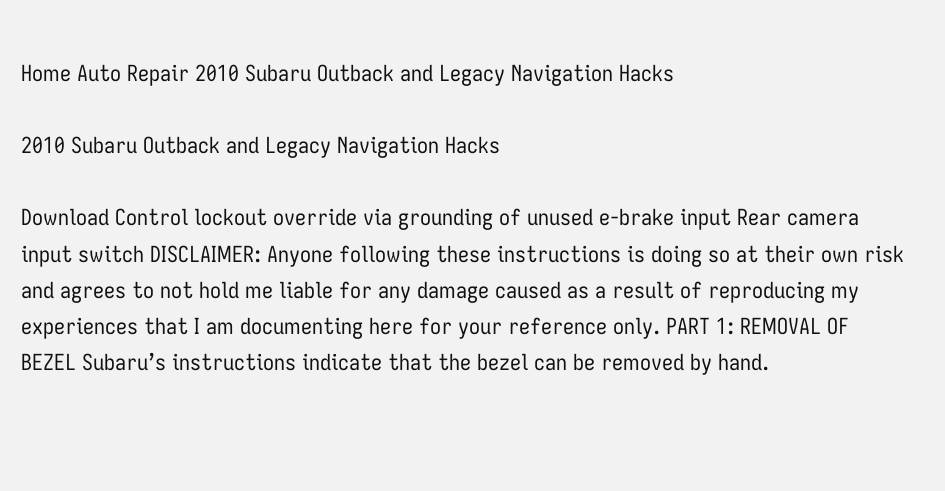Home Auto Repair 2010 Subaru Outback and Legacy Navigation Hacks

2010 Subaru Outback and Legacy Navigation Hacks

Download Control lockout override via grounding of unused e-brake input Rear camera input switch DISCLAIMER: Anyone following these instructions is doing so at their own risk and agrees to not hold me liable for any damage caused as a result of reproducing my experiences that I am documenting here for your reference only. PART 1: REMOVAL OF BEZEL Subaru’s instructions indicate that the bezel can be removed by hand.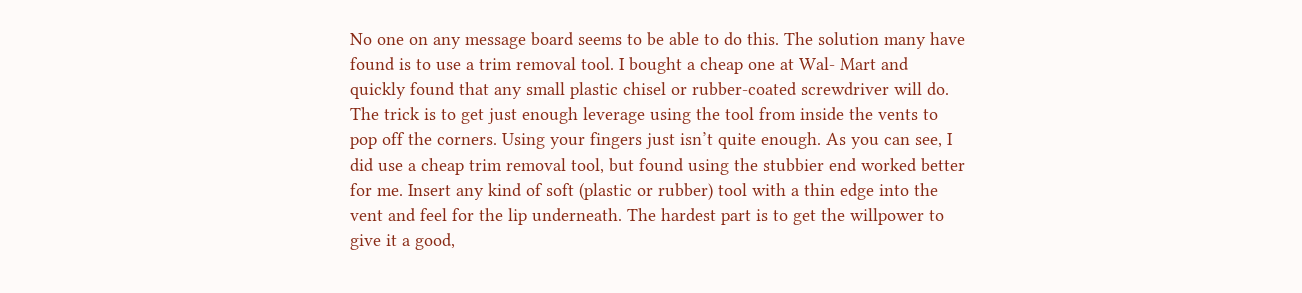No one on any message board seems to be able to do this. The solution many have found is to use a trim removal tool. I bought a cheap one at Wal- Mart and quickly found that any small plastic chisel or rubber-coated screwdriver will do. The trick is to get just enough leverage using the tool from inside the vents to pop off the corners. Using your fingers just isn’t quite enough. As you can see, I did use a cheap trim removal tool, but found using the stubbier end worked better for me. Insert any kind of soft (plastic or rubber) tool with a thin edge into the vent and feel for the lip underneath. The hardest part is to get the willpower to give it a good,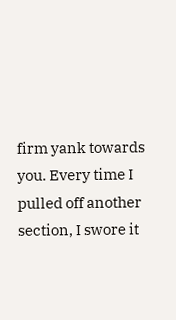firm yank towards you. Every time I pulled off another section, I swore it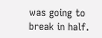was going to break in half.